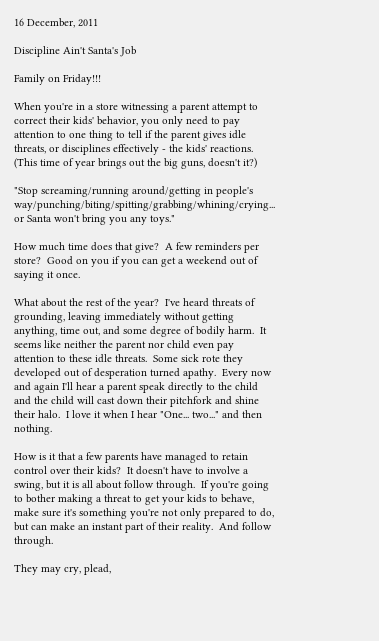16 December, 2011

Discipline Ain't Santa's Job

Family on Friday!!!

When you're in a store witnessing a parent attempt to correct their kids' behavior, you only need to pay attention to one thing to tell if the parent gives idle threats, or disciplines effectively - the kids' reactions.  (This time of year brings out the big guns, doesn't it?)

"Stop screaming/running around/getting in people's way/punching/biting/spitting/grabbing/whining/crying...  or Santa won't bring you any toys."

How much time does that give?  A few reminders per store?  Good on you if you can get a weekend out of saying it once.

What about the rest of the year?  I've heard threats of grounding, leaving immediately without getting anything, time out, and some degree of bodily harm.  It seems like neither the parent nor child even pay attention to these idle threats.  Some sick rote they developed out of desperation turned apathy.  Every now and again I'll hear a parent speak directly to the child and the child will cast down their pitchfork and shine their halo.  I love it when I hear "One... two..." and then nothing.

How is it that a few parents have managed to retain control over their kids?  It doesn't have to involve a swing, but it is all about follow through.  If you're going to bother making a threat to get your kids to behave, make sure it's something you're not only prepared to do, but can make an instant part of their reality.  And follow through.

They may cry, plead,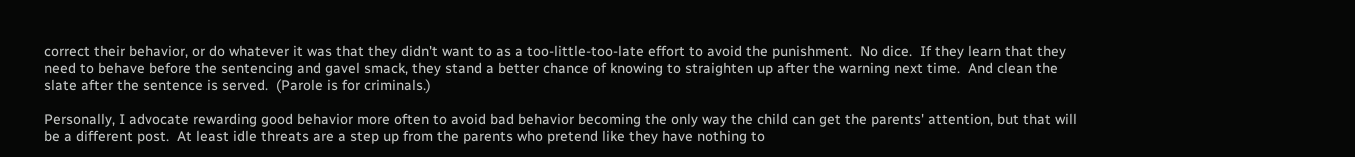correct their behavior, or do whatever it was that they didn't want to as a too-little-too-late effort to avoid the punishment.  No dice.  If they learn that they need to behave before the sentencing and gavel smack, they stand a better chance of knowing to straighten up after the warning next time.  And clean the slate after the sentence is served.  (Parole is for criminals.)

Personally, I advocate rewarding good behavior more often to avoid bad behavior becoming the only way the child can get the parents' attention, but that will be a different post.  At least idle threats are a step up from the parents who pretend like they have nothing to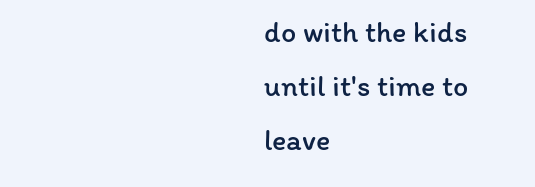do with the kids until it's time to leave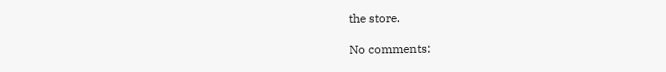the store.

No comments: